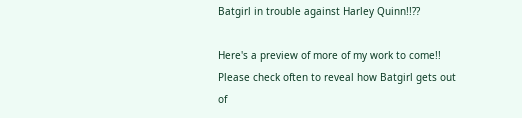Batgirl in trouble against Harley Quinn!!??

Here's a preview of more of my work to come!! Please check often to reveal how Batgirl gets out of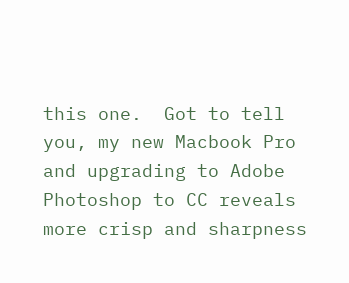this one.  Got to tell you, my new Macbook Pro and upgrading to Adobe Photoshop to CC reveals more crisp and sharpness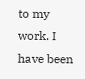to my work. I have been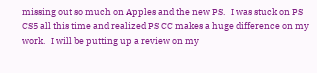missing out so much on Apples and the new PS.   I was stuck on PS CS5 all this time and realized PS CC makes a huge difference on my work.   I will be putting up a review on my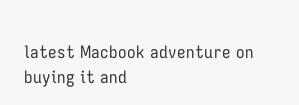latest Macbook adventure on buying it and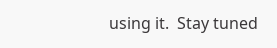using it.  Stay tuned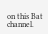on this Bat channel.